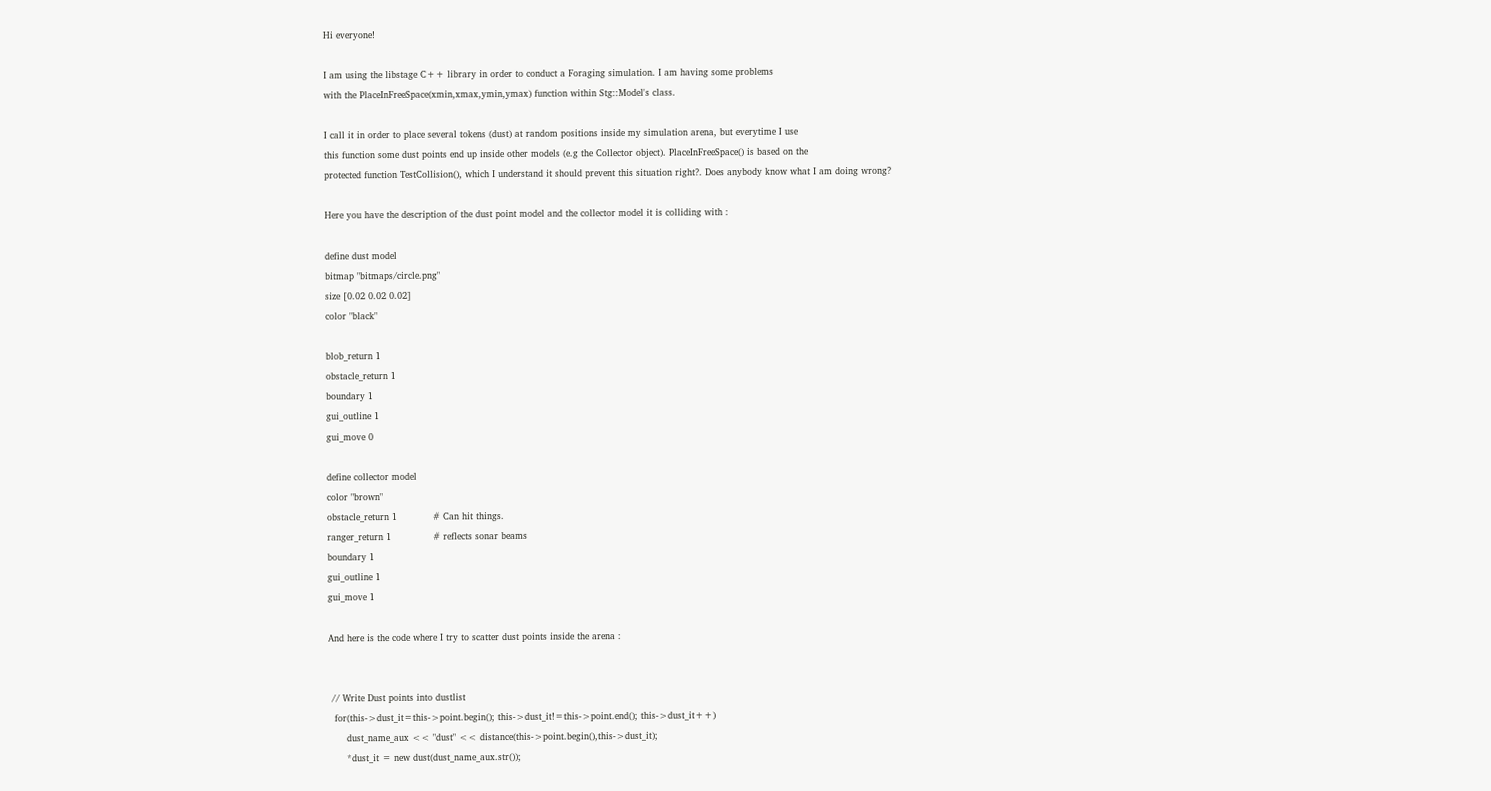Hi everyone!

I am using the libstage C++ library in order to conduct a Foraging simulation. I am having some problems
with the PlaceInFreeSpace(xmin,xmax,ymin,ymax) function within Stg::Model's class.

I call it in order to place several tokens (dust) at random positions inside my simulation arena, but everytime I use
this function some dust points end up inside other models (e.g the Collector object). PlaceInFreeSpace() is based on the
protected function TestCollision(), which I understand it should prevent this situation right?. Does anybody know what I am doing wrong?

Here you have the description of the dust point model and the collector model it is colliding with :

define dust model
bitmap "bitmaps/circle.png"
size [0.02 0.02 0.02]
color "black"

blob_return 1
obstacle_return 1
boundary 1
gui_outline 1
gui_move 0

define collector model
color "brown"
obstacle_return 1            # Can hit things.
ranger_return 1              # reflects sonar beams
boundary 1
gui_outline 1
gui_move 1

And here is the code where I try to scatter dust points inside the arena :


 // Write Dust points into dustlist
  for(this->dust_it=this->point.begin(); this->dust_it!=this->point.end(); this->dust_it++)
      dust_name_aux << "dust" << distance(this->point.begin(),this->dust_it);
      *dust_it = new dust(dust_name_aux.str());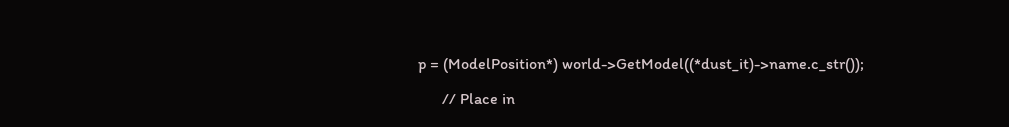p = (ModelPosition*) world->GetModel((*dust_it)->name.c_str());

      // Place in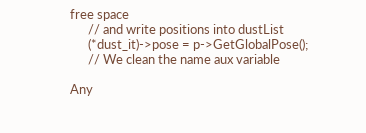free space
      // and write positions into dustList
      (*dust_it)->pose = p->GetGlobalPose();
      // We clean the name aux variable

Any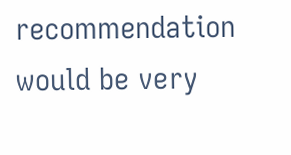recommendation would be very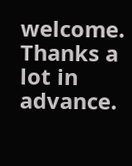welcome.
Thanks a lot in advance.